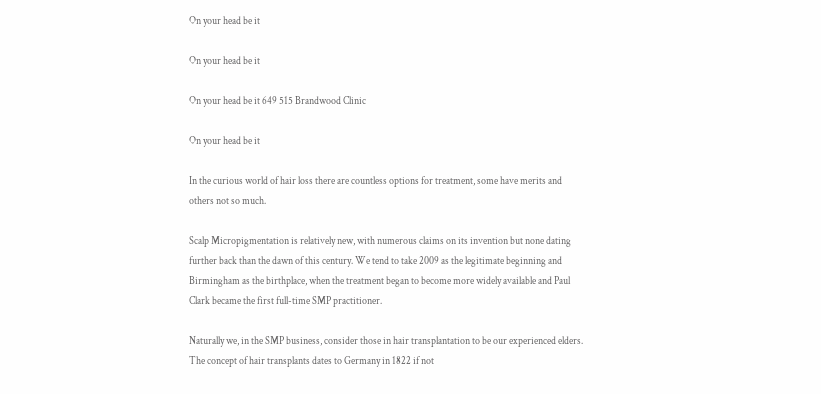On your head be it

On your head be it

On your head be it 649 515 Brandwood Clinic

On your head be it

In the curious world of hair loss there are countless options for treatment, some have merits and others not so much.

Scalp Micropigmentation is relatively new, with numerous claims on its invention but none dating further back than the dawn of this century. We tend to take 2009 as the legitimate beginning and Birmingham as the birthplace, when the treatment began to become more widely available and Paul Clark became the first full-time SMP practitioner.

Naturally we, in the SMP business, consider those in hair transplantation to be our experienced elders. The concept of hair transplants dates to Germany in 1822 if not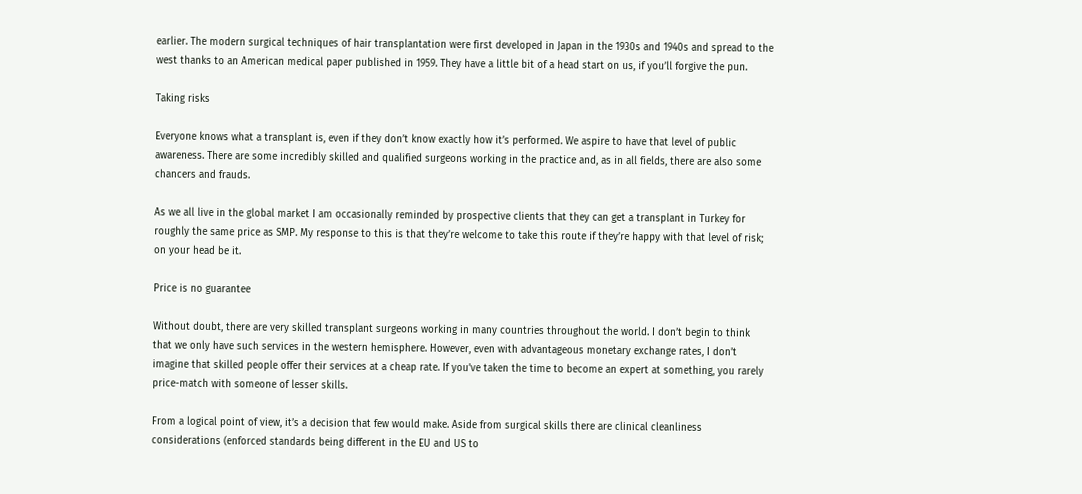earlier. The modern surgical techniques of hair transplantation were first developed in Japan in the 1930s and 1940s and spread to the west thanks to an American medical paper published in 1959. They have a little bit of a head start on us, if you’ll forgive the pun.

Taking risks

Everyone knows what a transplant is, even if they don’t know exactly how it’s performed. We aspire to have that level of public awareness. There are some incredibly skilled and qualified surgeons working in the practice and, as in all fields, there are also some chancers and frauds.

As we all live in the global market I am occasionally reminded by prospective clients that they can get a transplant in Turkey for roughly the same price as SMP. My response to this is that they’re welcome to take this route if they’re happy with that level of risk; on your head be it.

Price is no guarantee

Without doubt, there are very skilled transplant surgeons working in many countries throughout the world. I don’t begin to think that we only have such services in the western hemisphere. However, even with advantageous monetary exchange rates, I don’t imagine that skilled people offer their services at a cheap rate. If you’ve taken the time to become an expert at something, you rarely price-match with someone of lesser skills.

From a logical point of view, it’s a decision that few would make. Aside from surgical skills there are clinical cleanliness considerations (enforced standards being different in the EU and US to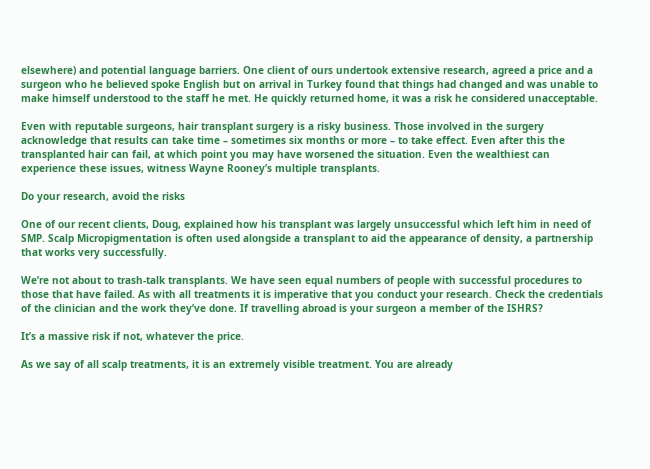elsewhere) and potential language barriers. One client of ours undertook extensive research, agreed a price and a surgeon who he believed spoke English but on arrival in Turkey found that things had changed and was unable to make himself understood to the staff he met. He quickly returned home, it was a risk he considered unacceptable.

Even with reputable surgeons, hair transplant surgery is a risky business. Those involved in the surgery acknowledge that results can take time – sometimes six months or more – to take effect. Even after this the transplanted hair can fail, at which point you may have worsened the situation. Even the wealthiest can experience these issues, witness Wayne Rooney’s multiple transplants.

Do your research, avoid the risks

One of our recent clients, Doug, explained how his transplant was largely unsuccessful which left him in need of SMP. Scalp Micropigmentation is often used alongside a transplant to aid the appearance of density, a partnership that works very successfully.

We’re not about to trash-talk transplants. We have seen equal numbers of people with successful procedures to those that have failed. As with all treatments it is imperative that you conduct your research. Check the credentials of the clinician and the work they’ve done. If travelling abroad is your surgeon a member of the ISHRS?

It’s a massive risk if not, whatever the price.

As we say of all scalp treatments, it is an extremely visible treatment. You are already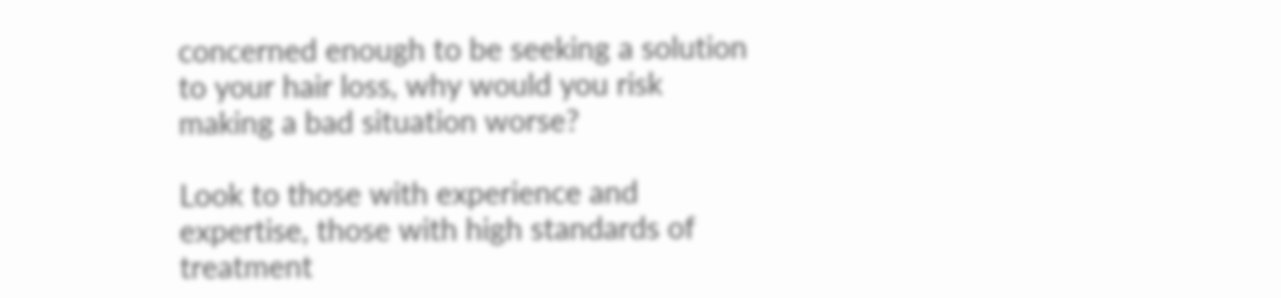concerned enough to be seeking a solution to your hair loss, why would you risk making a bad situation worse?

Look to those with experience and expertise, those with high standards of treatment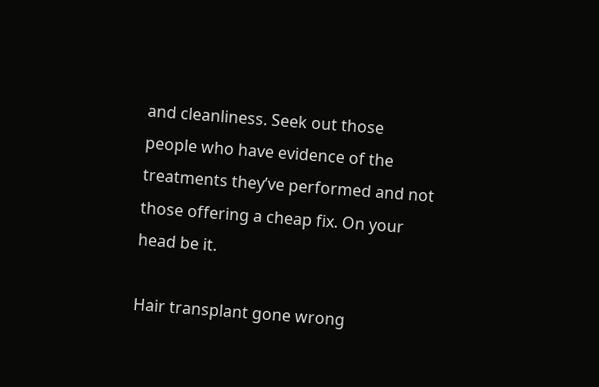and cleanliness. Seek out those people who have evidence of the treatments they’ve performed and not those offering a cheap fix. On your head be it.

Hair transplant gone wrong